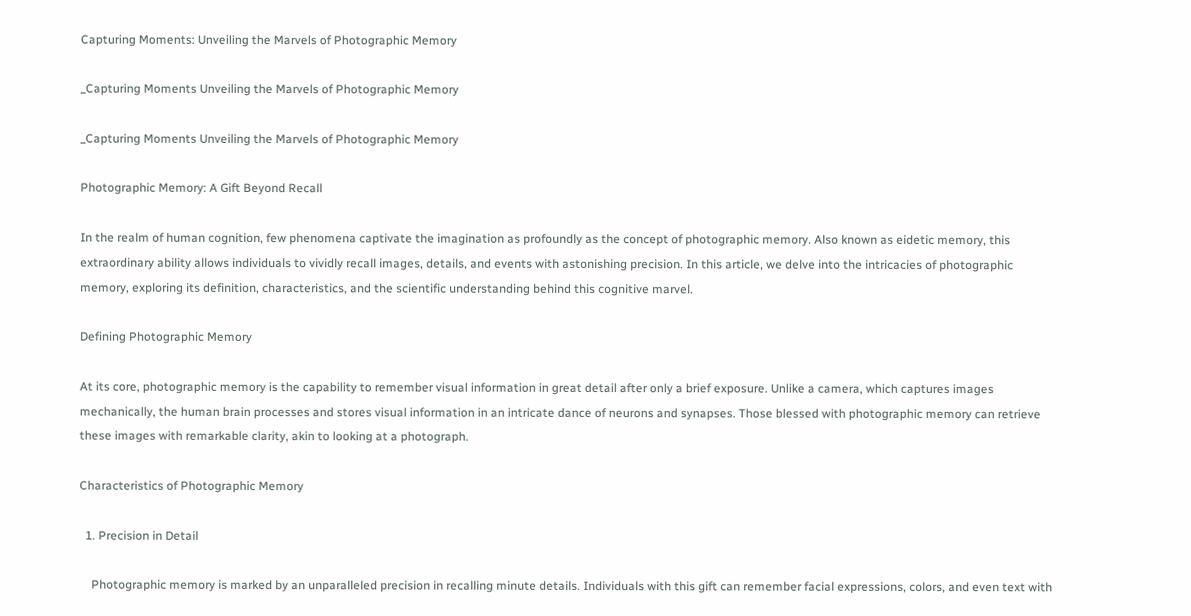Capturing Moments: Unveiling the Marvels of Photographic Memory

_Capturing Moments Unveiling the Marvels of Photographic Memory

_Capturing Moments Unveiling the Marvels of Photographic Memory

Photographic Memory: A Gift Beyond Recall

In the realm of human cognition, few phenomena captivate the imagination as profoundly as the concept of photographic memory. Also known as eidetic memory, this extraordinary ability allows individuals to vividly recall images, details, and events with astonishing precision. In this article, we delve into the intricacies of photographic memory, exploring its definition, characteristics, and the scientific understanding behind this cognitive marvel.

Defining Photographic Memory

At its core, photographic memory is the capability to remember visual information in great detail after only a brief exposure. Unlike a camera, which captures images mechanically, the human brain processes and stores visual information in an intricate dance of neurons and synapses. Those blessed with photographic memory can retrieve these images with remarkable clarity, akin to looking at a photograph.

Characteristics of Photographic Memory

  1. Precision in Detail

    Photographic memory is marked by an unparalleled precision in recalling minute details. Individuals with this gift can remember facial expressions, colors, and even text with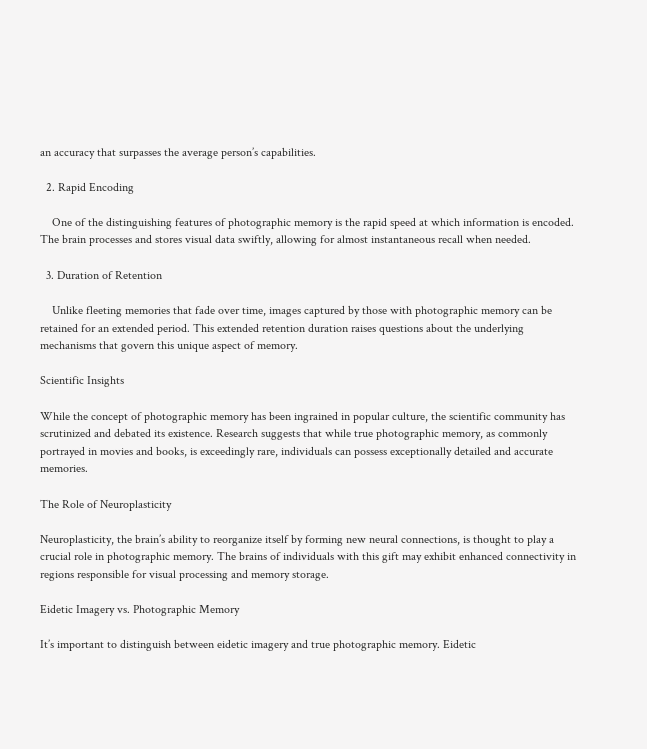an accuracy that surpasses the average person’s capabilities.

  2. Rapid Encoding

    One of the distinguishing features of photographic memory is the rapid speed at which information is encoded. The brain processes and stores visual data swiftly, allowing for almost instantaneous recall when needed.

  3. Duration of Retention

    Unlike fleeting memories that fade over time, images captured by those with photographic memory can be retained for an extended period. This extended retention duration raises questions about the underlying mechanisms that govern this unique aspect of memory.

Scientific Insights

While the concept of photographic memory has been ingrained in popular culture, the scientific community has scrutinized and debated its existence. Research suggests that while true photographic memory, as commonly portrayed in movies and books, is exceedingly rare, individuals can possess exceptionally detailed and accurate memories.

The Role of Neuroplasticity

Neuroplasticity, the brain’s ability to reorganize itself by forming new neural connections, is thought to play a crucial role in photographic memory. The brains of individuals with this gift may exhibit enhanced connectivity in regions responsible for visual processing and memory storage.

Eidetic Imagery vs. Photographic Memory

It’s important to distinguish between eidetic imagery and true photographic memory. Eidetic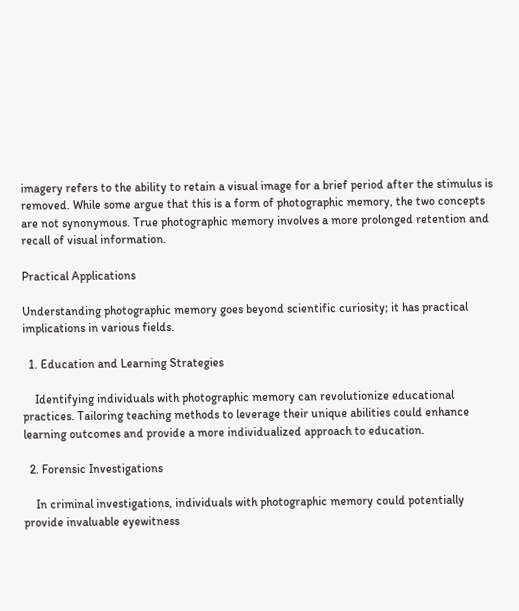imagery refers to the ability to retain a visual image for a brief period after the stimulus is removed. While some argue that this is a form of photographic memory, the two concepts are not synonymous. True photographic memory involves a more prolonged retention and recall of visual information.

Practical Applications

Understanding photographic memory goes beyond scientific curiosity; it has practical implications in various fields.

  1. Education and Learning Strategies

    Identifying individuals with photographic memory can revolutionize educational practices. Tailoring teaching methods to leverage their unique abilities could enhance learning outcomes and provide a more individualized approach to education.

  2. Forensic Investigations

    In criminal investigations, individuals with photographic memory could potentially provide invaluable eyewitness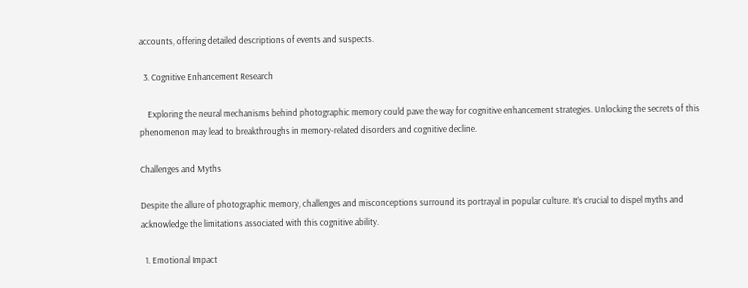accounts, offering detailed descriptions of events and suspects.

  3. Cognitive Enhancement Research

    Exploring the neural mechanisms behind photographic memory could pave the way for cognitive enhancement strategies. Unlocking the secrets of this phenomenon may lead to breakthroughs in memory-related disorders and cognitive decline.

Challenges and Myths

Despite the allure of photographic memory, challenges and misconceptions surround its portrayal in popular culture. It’s crucial to dispel myths and acknowledge the limitations associated with this cognitive ability.

  1. Emotional Impact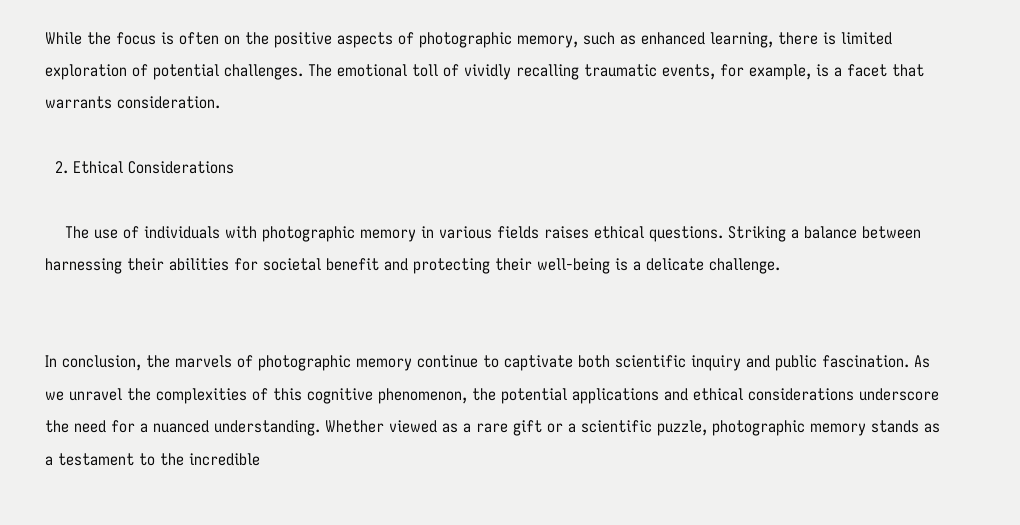While the focus is often on the positive aspects of photographic memory, such as enhanced learning, there is limited exploration of potential challenges. The emotional toll of vividly recalling traumatic events, for example, is a facet that warrants consideration.

  2. Ethical Considerations

    The use of individuals with photographic memory in various fields raises ethical questions. Striking a balance between harnessing their abilities for societal benefit and protecting their well-being is a delicate challenge.


In conclusion, the marvels of photographic memory continue to captivate both scientific inquiry and public fascination. As we unravel the complexities of this cognitive phenomenon, the potential applications and ethical considerations underscore the need for a nuanced understanding. Whether viewed as a rare gift or a scientific puzzle, photographic memory stands as a testament to the incredible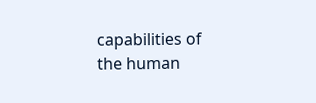capabilities of the human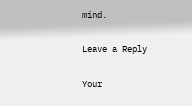mind.

Leave a Reply

Your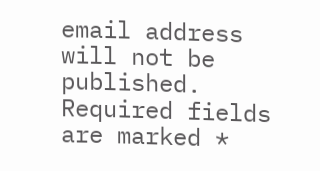email address will not be published. Required fields are marked *